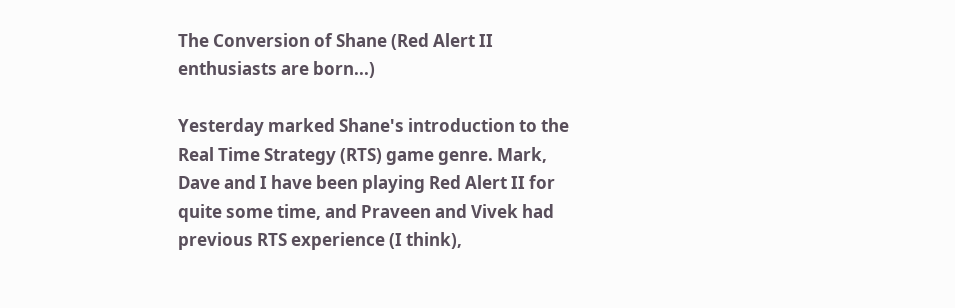The Conversion of Shane (Red Alert II enthusiasts are born...)

Yesterday marked Shane's introduction to the Real Time Strategy (RTS) game genre. Mark, Dave and I have been playing Red Alert II for quite some time, and Praveen and Vivek had previous RTS experience (I think),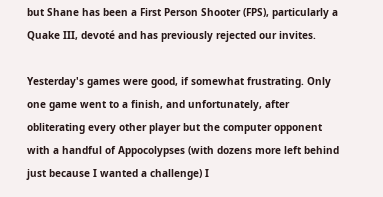but Shane has been a First Person Shooter (FPS), particularly a Quake III, devoté and has previously rejected our invites.

Yesterday's games were good, if somewhat frustrating. Only one game went to a finish, and unfortunately, after obliterating every other player but the computer opponent with a handful of Appocolypses (with dozens more left behind just because I wanted a challenge) I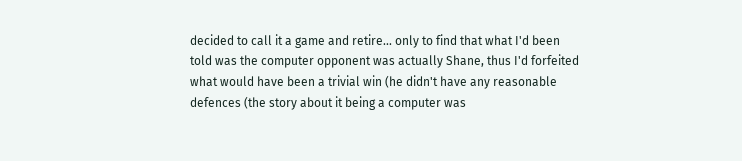decided to call it a game and retire... only to find that what I'd been told was the computer opponent was actually Shane, thus I'd forfeited what would have been a trivial win (he didn't have any reasonable defences (the story about it being a computer was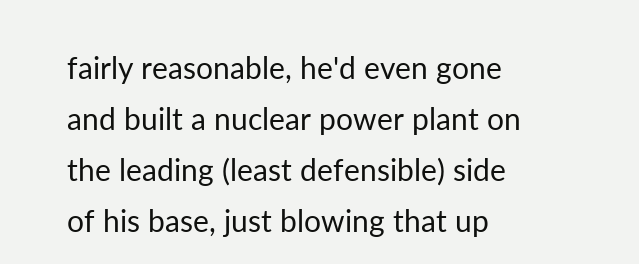fairly reasonable, he'd even gone and built a nuclear power plant on the leading (least defensible) side of his base, just blowing that up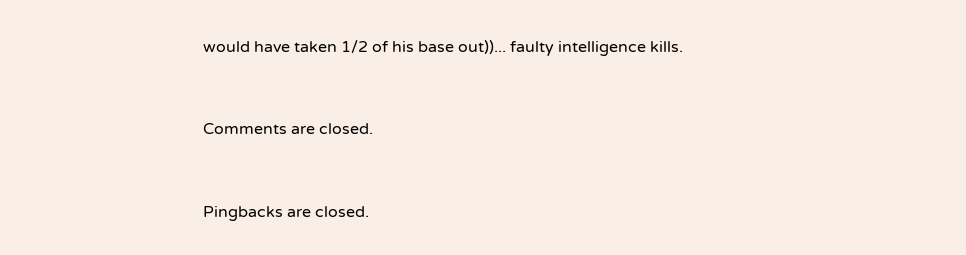would have taken 1/2 of his base out))... faulty intelligence kills.


Comments are closed.


Pingbacks are closed.